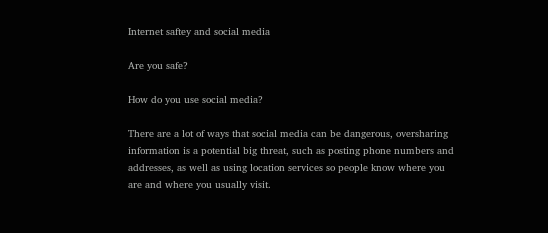Internet saftey and social media

Are you safe?

How do you use social media?

There are a lot of ways that social media can be dangerous, oversharing information is a potential big threat, such as posting phone numbers and addresses, as well as using location services so people know where you are and where you usually visit.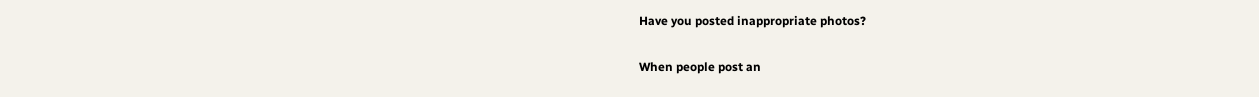Have you posted inappropriate photos?

When people post an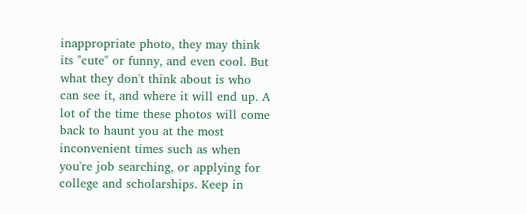inappropriate photo, they may think its "cute" or funny, and even cool. But what they don't think about is who can see it, and where it will end up. A lot of the time these photos will come back to haunt you at the most inconvenient times such as when you're job searching, or applying for college and scholarships. Keep in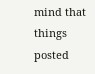mind that things posted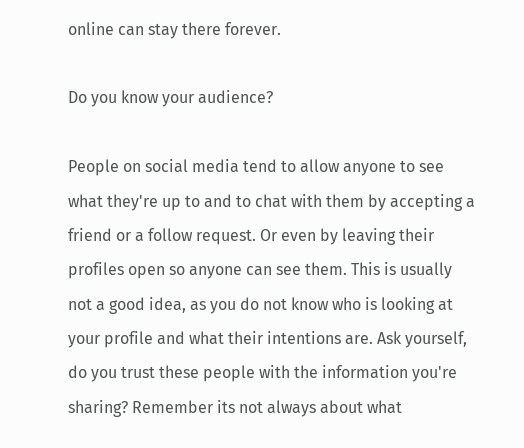online can stay there forever.

Do you know your audience?

People on social media tend to allow anyone to see what they're up to and to chat with them by accepting a friend or a follow request. Or even by leaving their profiles open so anyone can see them. This is usually not a good idea, as you do not know who is looking at your profile and what their intentions are. Ask yourself, do you trust these people with the information you're sharing? Remember its not always about what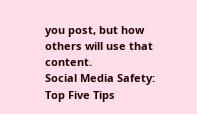you post, but how others will use that content.
Social Media Safety: Top Five Tips